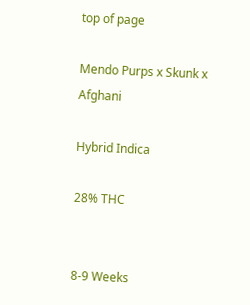top of page

Mendo Purps x Skunk x Afghani

Hybrid Indica

28% THC


8-9 Weeks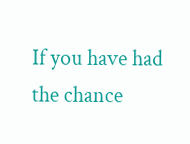If you have had the chance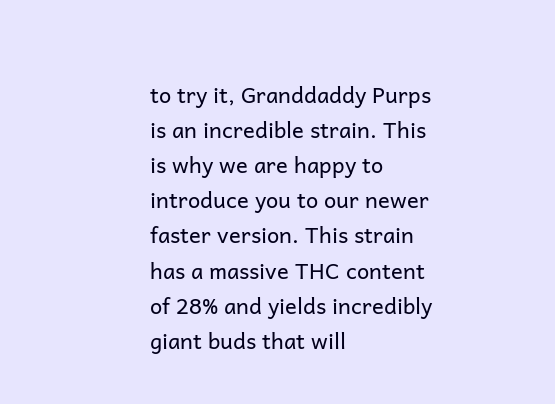to try it, Granddaddy Purps is an incredible strain. This is why we are happy to introduce you to our newer faster version. This strain has a massive THC content of 28% and yields incredibly giant buds that will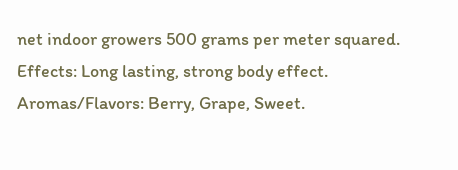net indoor growers 500 grams per meter squared. Effects: Long lasting, strong body effect. Aromas/Flavors: Berry, Grape, Sweet.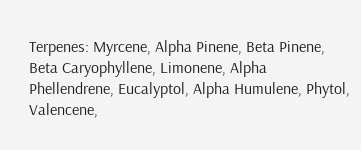Terpenes: Myrcene, Alpha Pinene, Beta Pinene, Beta Caryophyllene, Limonene, Alpha Phellendrene, Eucalyptol, Alpha Humulene, Phytol, Valencene,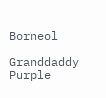Borneol

Granddaddy Purple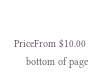PriceFrom $10.00
    bottom of page